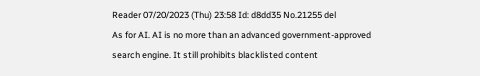Reader 07/20/2023 (Thu) 23:58 Id: d8dd35 No.21255 del
As for AI. AI is no more than an advanced government-approved search engine. It still prohibits blacklisted content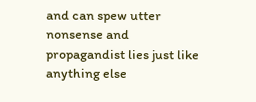and can spew utter nonsense and propagandist lies just like anything else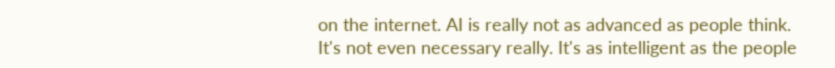on the internet. AI is really not as advanced as people think. It's not even necessary really. It's as intelligent as the people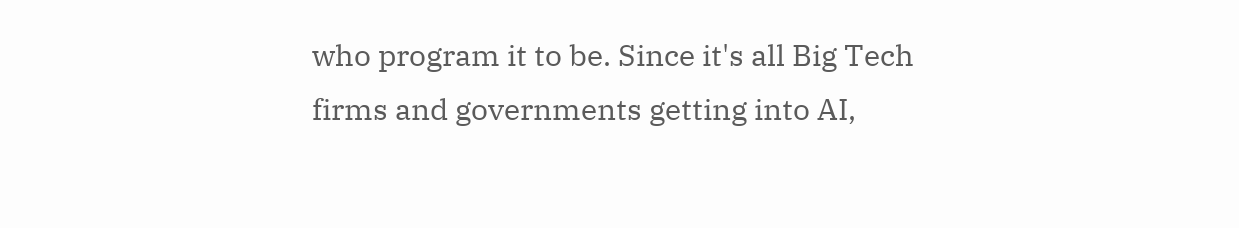who program it to be. Since it's all Big Tech firms and governments getting into AI,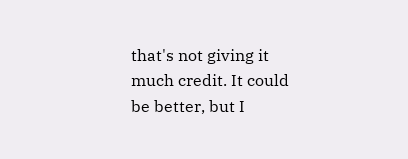that's not giving it much credit. It could be better, but I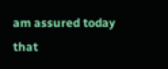am assured today that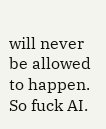will never be allowed to happen. So fuck AI.